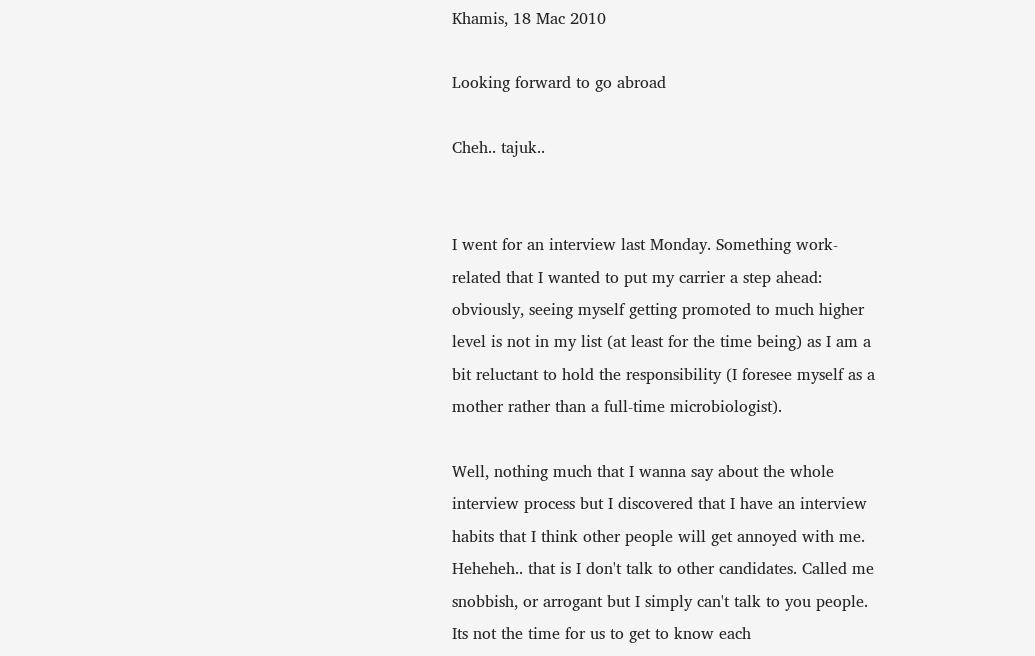Khamis, 18 Mac 2010

Looking forward to go abroad

Cheh.. tajuk..


I went for an interview last Monday. Something work-related that I wanted to put my carrier a step ahead: obviously, seeing myself getting promoted to much higher level is not in my list (at least for the time being) as I am a bit reluctant to hold the responsibility (I foresee myself as a mother rather than a full-time microbiologist).

Well, nothing much that I wanna say about the whole interview process but I discovered that I have an interview habits that I think other people will get annoyed with me. Heheheh.. that is I don't talk to other candidates. Called me snobbish, or arrogant but I simply can't talk to you people. Its not the time for us to get to know each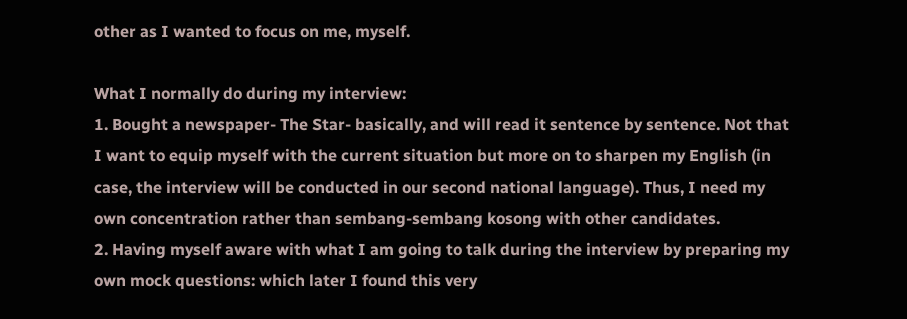other as I wanted to focus on me, myself.

What I normally do during my interview:
1. Bought a newspaper- The Star- basically, and will read it sentence by sentence. Not that I want to equip myself with the current situation but more on to sharpen my English (in case, the interview will be conducted in our second national language). Thus, I need my own concentration rather than sembang-sembang kosong with other candidates.
2. Having myself aware with what I am going to talk during the interview by preparing my own mock questions: which later I found this very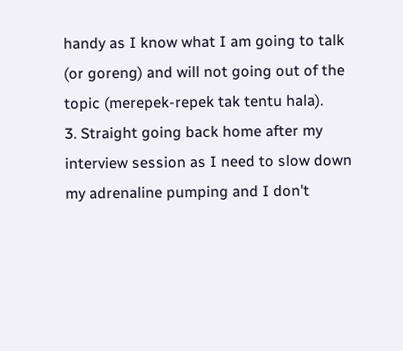handy as I know what I am going to talk (or goreng) and will not going out of the topic (merepek-repek tak tentu hala).
3. Straight going back home after my interview session as I need to slow down my adrenaline pumping and I don't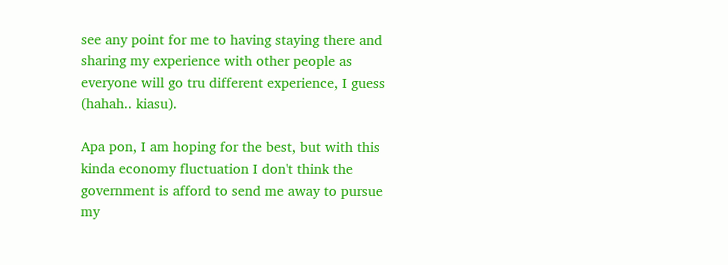see any point for me to having staying there and sharing my experience with other people as everyone will go tru different experience, I guess (hahah.. kiasu).

Apa pon, I am hoping for the best, but with this kinda economy fluctuation I don't think the government is afford to send me away to pursue my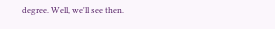degree. Well, we'll see then.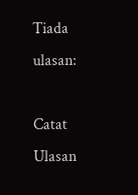Tiada ulasan:

Catat Ulasan